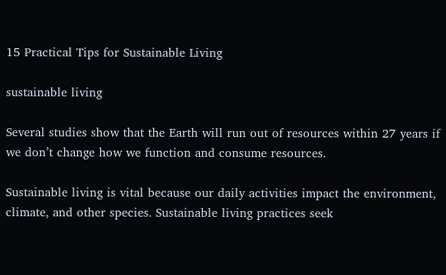15 Practical Tips for Sustainable Living

sustainable living

Several studies show that the Earth will run out of resources within 27 years if we don’t change how we function and consume resources.

Sustainable living is vital because our daily activities impact the environment, climate, and other species. Sustainable living practices seek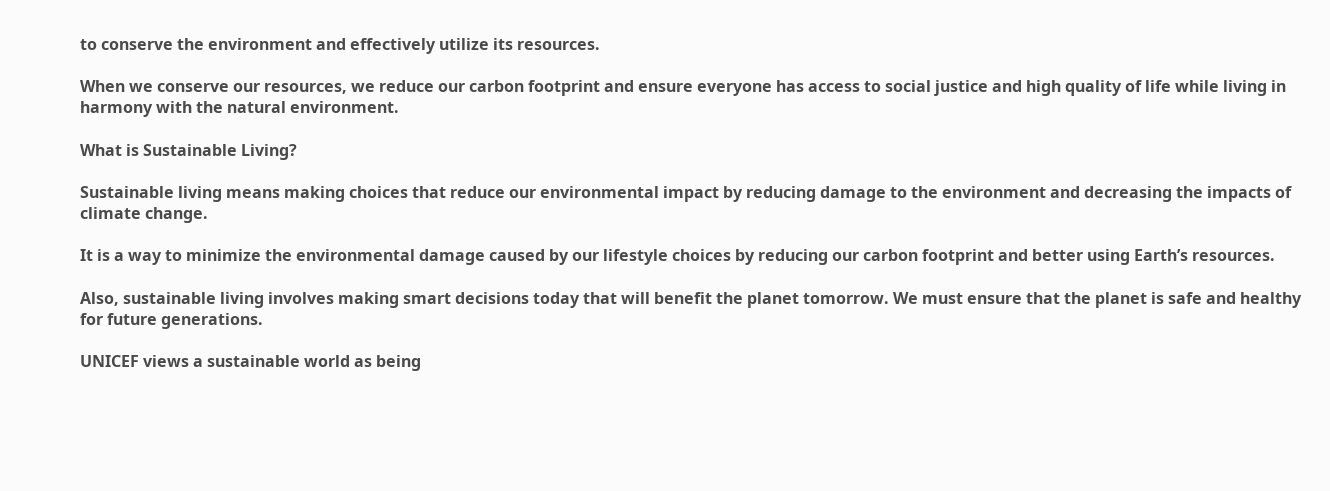to conserve the environment and effectively utilize its resources.

When we conserve our resources, we reduce our carbon footprint and ensure everyone has access to social justice and high quality of life while living in harmony with the natural environment.

What is Sustainable Living?

Sustainable living means making choices that reduce our environmental impact by reducing damage to the environment and decreasing the impacts of climate change.

It is a way to minimize the environmental damage caused by our lifestyle choices by reducing our carbon footprint and better using Earth’s resources.

Also, sustainable living involves making smart decisions today that will benefit the planet tomorrow. We must ensure that the planet is safe and healthy for future generations.

UNICEF views a sustainable world as being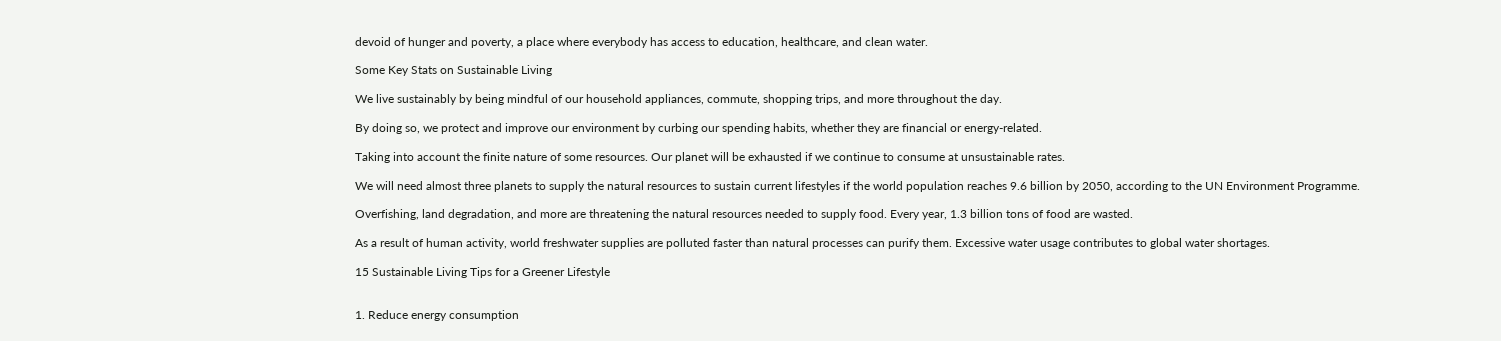devoid of hunger and poverty, a place where everybody has access to education, healthcare, and clean water.

Some Key Stats on Sustainable Living

We live sustainably by being mindful of our household appliances, commute, shopping trips, and more throughout the day.

By doing so, we protect and improve our environment by curbing our spending habits, whether they are financial or energy-related.

Taking into account the finite nature of some resources. Our planet will be exhausted if we continue to consume at unsustainable rates.

We will need almost three planets to supply the natural resources to sustain current lifestyles if the world population reaches 9.6 billion by 2050, according to the UN Environment Programme.

Overfishing, land degradation, and more are threatening the natural resources needed to supply food. Every year, 1.3 billion tons of food are wasted.

As a result of human activity, world freshwater supplies are polluted faster than natural processes can purify them. Excessive water usage contributes to global water shortages.

15 Sustainable Living Tips for a Greener Lifestyle


1. Reduce energy consumption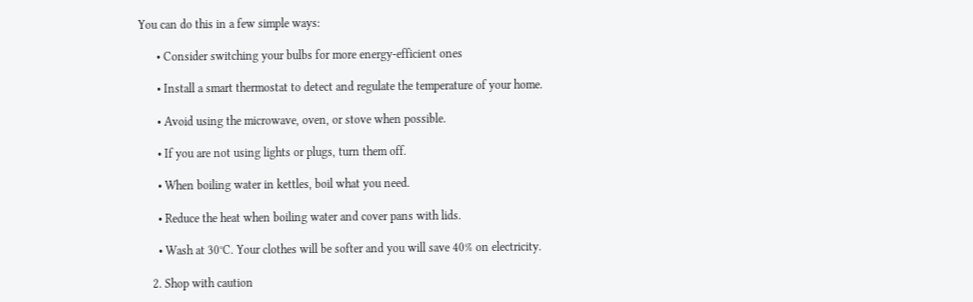You can do this in a few simple ways:

      • Consider switching your bulbs for more energy-efficient ones

      • Install a smart thermostat to detect and regulate the temperature of your home.

      • Avoid using the microwave, oven, or stove when possible.

      • If you are not using lights or plugs, turn them off.

      • When boiling water in kettles, boil what you need.

      • Reduce the heat when boiling water and cover pans with lids.

      • Wash at 30°C. Your clothes will be softer and you will save 40% on electricity.

    2. Shop with caution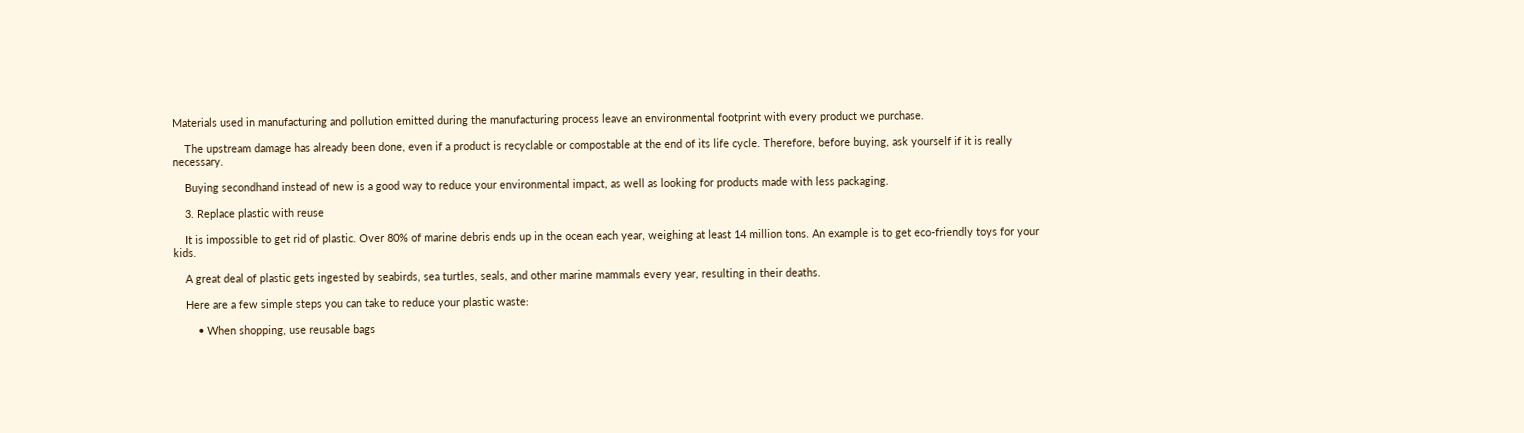Materials used in manufacturing and pollution emitted during the manufacturing process leave an environmental footprint with every product we purchase.

    The upstream damage has already been done, even if a product is recyclable or compostable at the end of its life cycle. Therefore, before buying, ask yourself if it is really necessary.

    Buying secondhand instead of new is a good way to reduce your environmental impact, as well as looking for products made with less packaging.

    3. Replace plastic with reuse

    It is impossible to get rid of plastic. Over 80% of marine debris ends up in the ocean each year, weighing at least 14 million tons. An example is to get eco-friendly toys for your kids.

    A great deal of plastic gets ingested by seabirds, sea turtles, seals, and other marine mammals every year, resulting in their deaths.

    Here are a few simple steps you can take to reduce your plastic waste:

        • When shopping, use reusable bags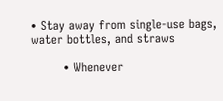• Stay away from single-use bags, water bottles, and straws

        • Whenever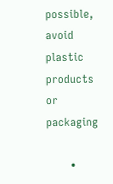possible, avoid plastic products or packaging

        •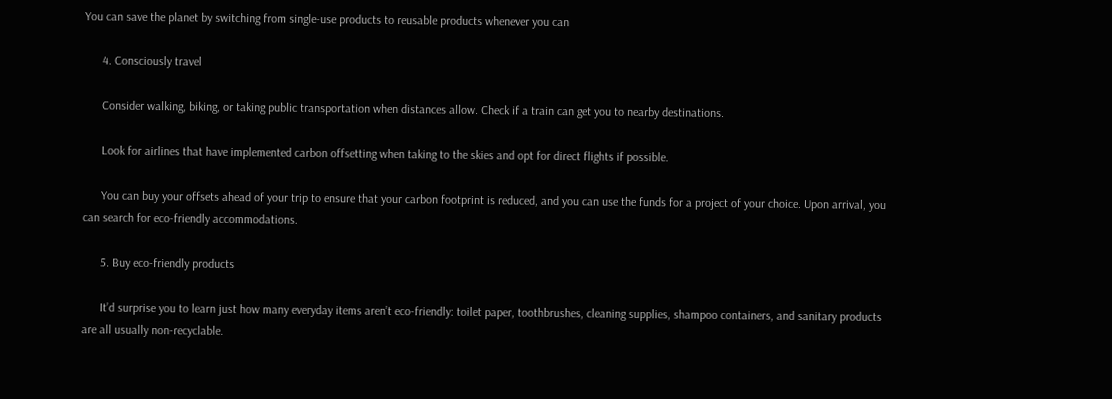You can save the planet by switching from single-use products to reusable products whenever you can

      4. Consciously travel

      Consider walking, biking, or taking public transportation when distances allow. Check if a train can get you to nearby destinations.

      Look for airlines that have implemented carbon offsetting when taking to the skies and opt for direct flights if possible.

      You can buy your offsets ahead of your trip to ensure that your carbon footprint is reduced, and you can use the funds for a project of your choice. Upon arrival, you can search for eco-friendly accommodations.

      5. Buy eco-friendly products

      It’d surprise you to learn just how many everyday items aren’t eco-friendly: toilet paper, toothbrushes, cleaning supplies, shampoo containers, and sanitary products are all usually non-recyclable.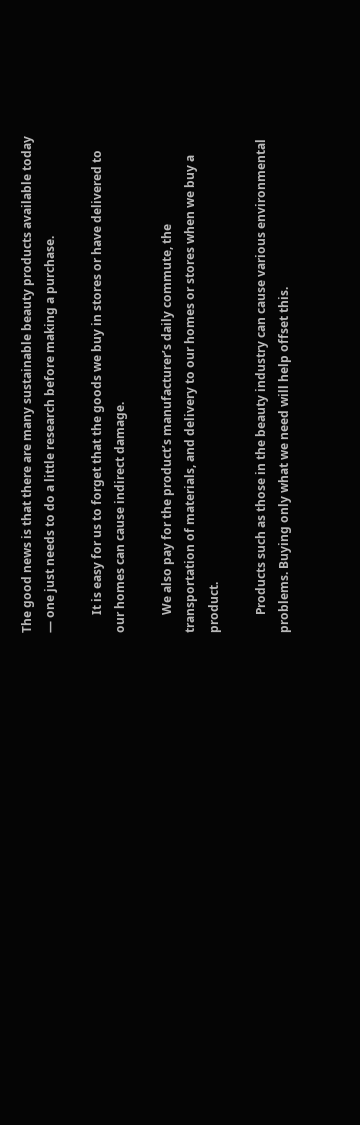The good news is that there are many sustainable beauty products available today — one just needs to do a little research before making a purchase.

      It is easy for us to forget that the goods we buy in stores or have delivered to our homes can cause indirect damage.

      We also pay for the product’s manufacturer’s daily commute, the transportation of materials, and delivery to our homes or stores when we buy a product.

      Products such as those in the beauty industry can cause various environmental problems. Buying only what we need will help offset this.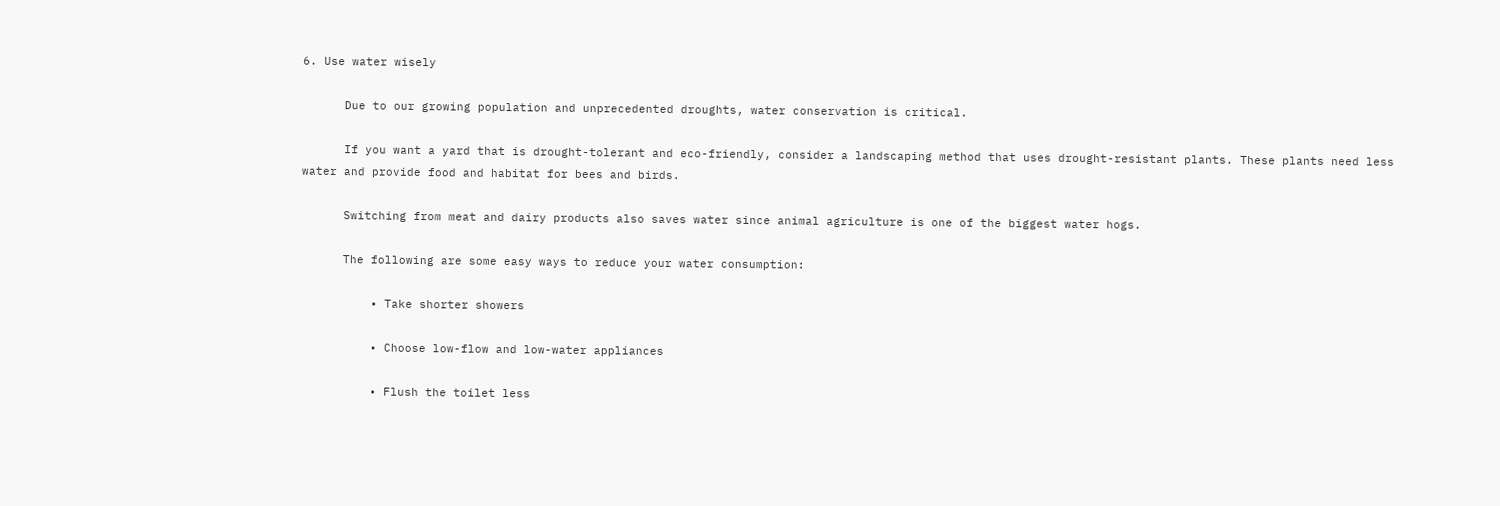6. Use water wisely

      Due to our growing population and unprecedented droughts, water conservation is critical.

      If you want a yard that is drought-tolerant and eco-friendly, consider a landscaping method that uses drought-resistant plants. These plants need less water and provide food and habitat for bees and birds.

      Switching from meat and dairy products also saves water since animal agriculture is one of the biggest water hogs.

      The following are some easy ways to reduce your water consumption:

          • Take shorter showers

          • Choose low-flow and low-water appliances

          • Flush the toilet less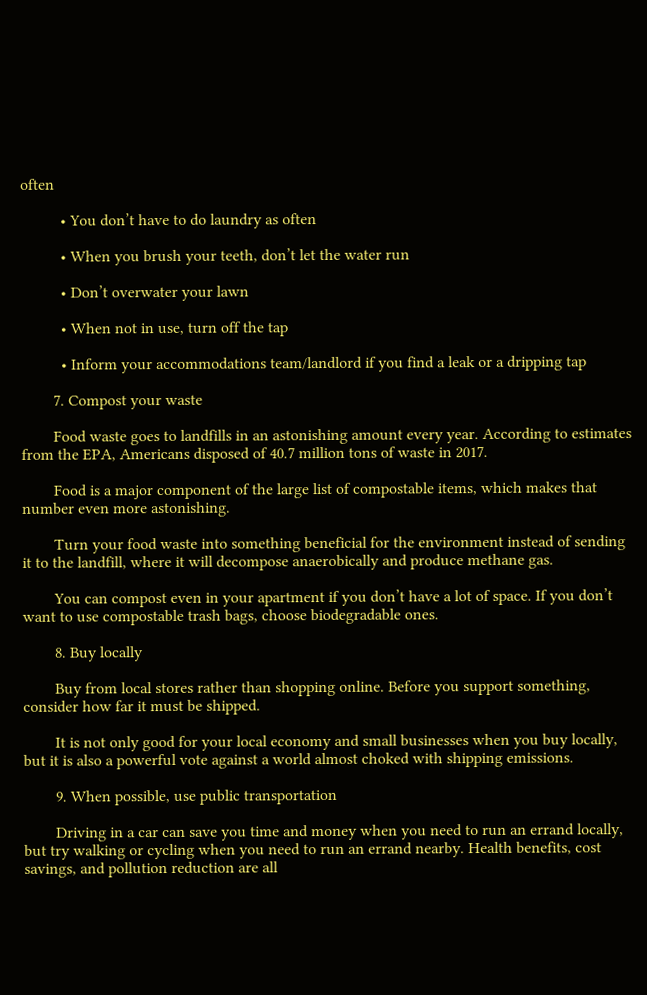often

          • You don’t have to do laundry as often

          • When you brush your teeth, don’t let the water run

          • Don’t overwater your lawn

          • When not in use, turn off the tap

          • Inform your accommodations team/landlord if you find a leak or a dripping tap

        7. Compost your waste

        Food waste goes to landfills in an astonishing amount every year. According to estimates from the EPA, Americans disposed of 40.7 million tons of waste in 2017.

        Food is a major component of the large list of compostable items, which makes that number even more astonishing.

        Turn your food waste into something beneficial for the environment instead of sending it to the landfill, where it will decompose anaerobically and produce methane gas.

        You can compost even in your apartment if you don’t have a lot of space. If you don’t want to use compostable trash bags, choose biodegradable ones.

        8. Buy locally

        Buy from local stores rather than shopping online. Before you support something, consider how far it must be shipped.

        It is not only good for your local economy and small businesses when you buy locally, but it is also a powerful vote against a world almost choked with shipping emissions.

        9. When possible, use public transportation

        Driving in a car can save you time and money when you need to run an errand locally, but try walking or cycling when you need to run an errand nearby. Health benefits, cost savings, and pollution reduction are all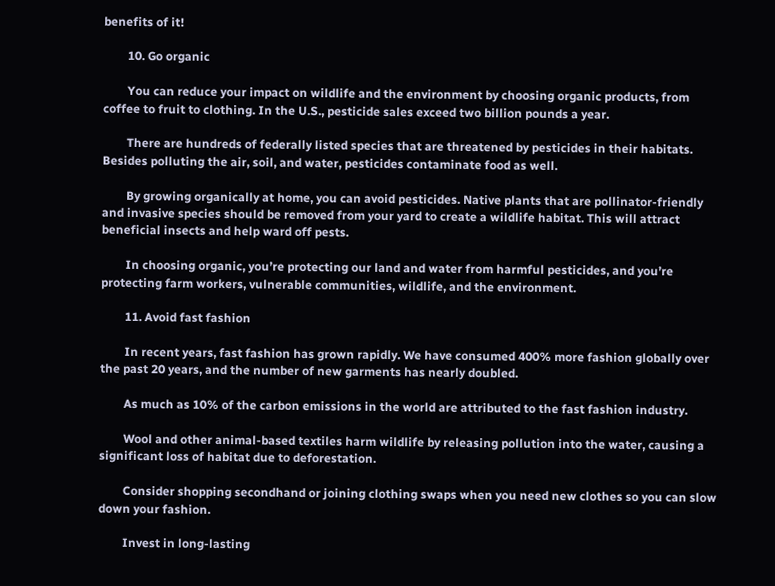benefits of it!

        10. Go organic

        You can reduce your impact on wildlife and the environment by choosing organic products, from coffee to fruit to clothing. In the U.S., pesticide sales exceed two billion pounds a year.

        There are hundreds of federally listed species that are threatened by pesticides in their habitats. Besides polluting the air, soil, and water, pesticides contaminate food as well.

        By growing organically at home, you can avoid pesticides. Native plants that are pollinator-friendly and invasive species should be removed from your yard to create a wildlife habitat. This will attract beneficial insects and help ward off pests.

        In choosing organic, you’re protecting our land and water from harmful pesticides, and you’re protecting farm workers, vulnerable communities, wildlife, and the environment.

        11. Avoid fast fashion

        In recent years, fast fashion has grown rapidly. We have consumed 400% more fashion globally over the past 20 years, and the number of new garments has nearly doubled.

        As much as 10% of the carbon emissions in the world are attributed to the fast fashion industry.

        Wool and other animal-based textiles harm wildlife by releasing pollution into the water, causing a significant loss of habitat due to deforestation.

        Consider shopping secondhand or joining clothing swaps when you need new clothes so you can slow down your fashion.

        Invest in long-lasting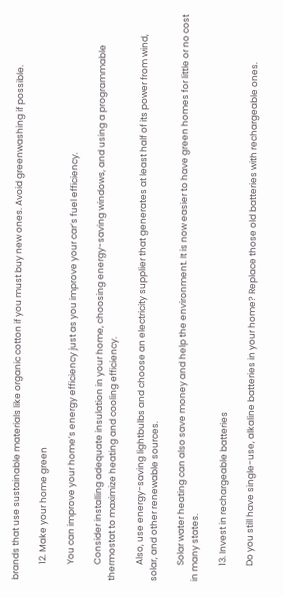brands that use sustainable materials like organic cotton if you must buy new ones. Avoid greenwashing if possible.

        12. Make your home green

        You can improve your home’s energy efficiency just as you improve your car’s fuel efficiency.

        Consider installing adequate insulation in your home, choosing energy-saving windows, and using a programmable thermostat to maximize heating and cooling efficiency.

        Also, use energy-saving lightbulbs and choose an electricity supplier that generates at least half of its power from wind, solar, and other renewable sources.

        Solar water heating can also save money and help the environment. It is now easier to have green homes for little or no cost in many states.

        13. Invest in rechargeable batteries

        Do you still have single-use, alkaline batteries in your home? Replace those old batteries with rechargeable ones.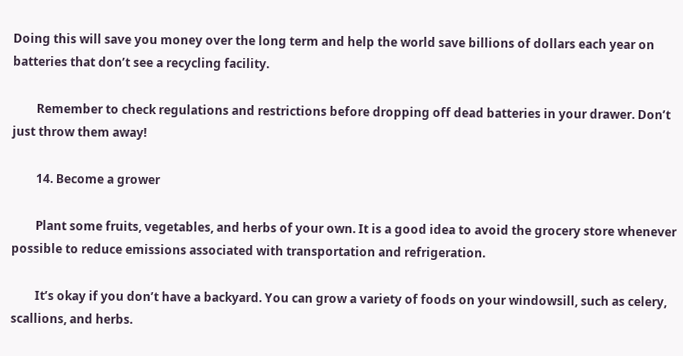Doing this will save you money over the long term and help the world save billions of dollars each year on batteries that don’t see a recycling facility.

        Remember to check regulations and restrictions before dropping off dead batteries in your drawer. Don’t just throw them away!

        14. Become a grower

        Plant some fruits, vegetables, and herbs of your own. It is a good idea to avoid the grocery store whenever possible to reduce emissions associated with transportation and refrigeration.

        It’s okay if you don’t have a backyard. You can grow a variety of foods on your windowsill, such as celery, scallions, and herbs.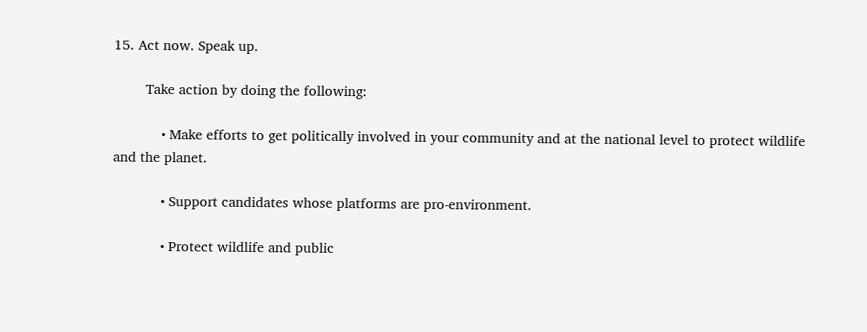15. Act now. Speak up.

        Take action by doing the following:

            • Make efforts to get politically involved in your community and at the national level to protect wildlife and the planet.

            • Support candidates whose platforms are pro-environment.

            • Protect wildlife and public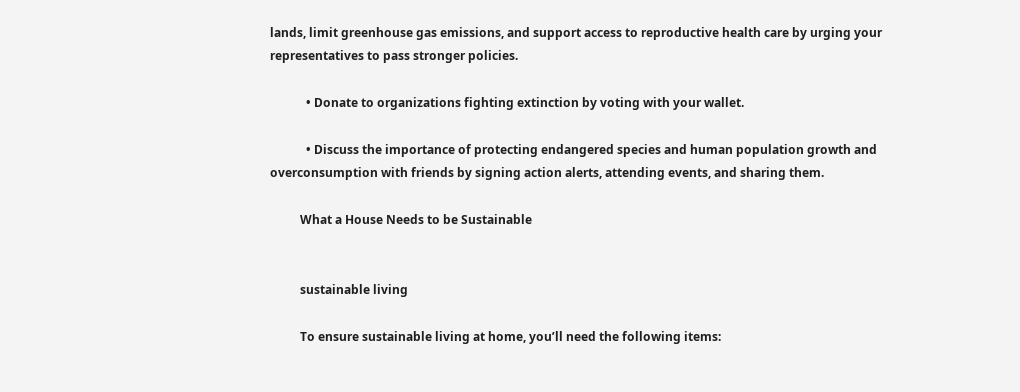lands, limit greenhouse gas emissions, and support access to reproductive health care by urging your representatives to pass stronger policies.

            • Donate to organizations fighting extinction by voting with your wallet.

            • Discuss the importance of protecting endangered species and human population growth and overconsumption with friends by signing action alerts, attending events, and sharing them.

          What a House Needs to be Sustainable


          sustainable living

          To ensure sustainable living at home, you’ll need the following items: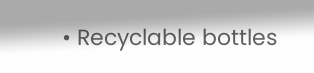• Recyclable bottles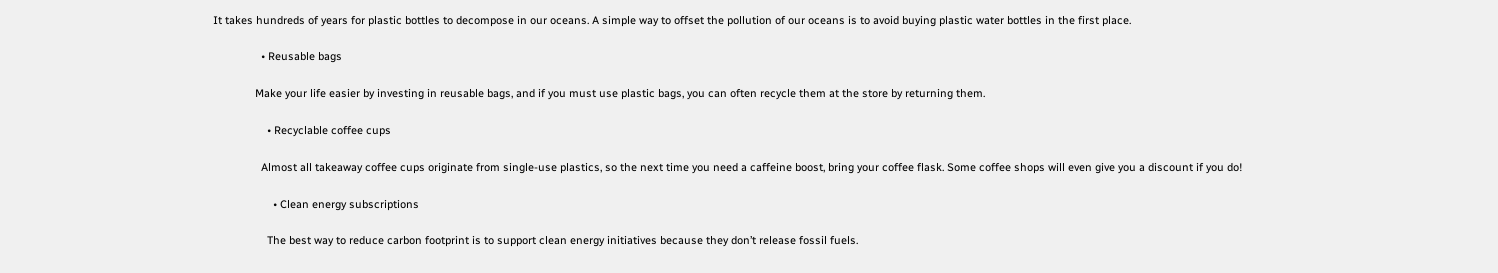It takes hundreds of years for plastic bottles to decompose in our oceans. A simple way to offset the pollution of our oceans is to avoid buying plastic water bottles in the first place.

                • Reusable bags

              Make your life easier by investing in reusable bags, and if you must use plastic bags, you can often recycle them at the store by returning them.

                  • Recyclable coffee cups

                Almost all takeaway coffee cups originate from single-use plastics, so the next time you need a caffeine boost, bring your coffee flask. Some coffee shops will even give you a discount if you do!

                    • Clean energy subscriptions

                  The best way to reduce carbon footprint is to support clean energy initiatives because they don’t release fossil fuels.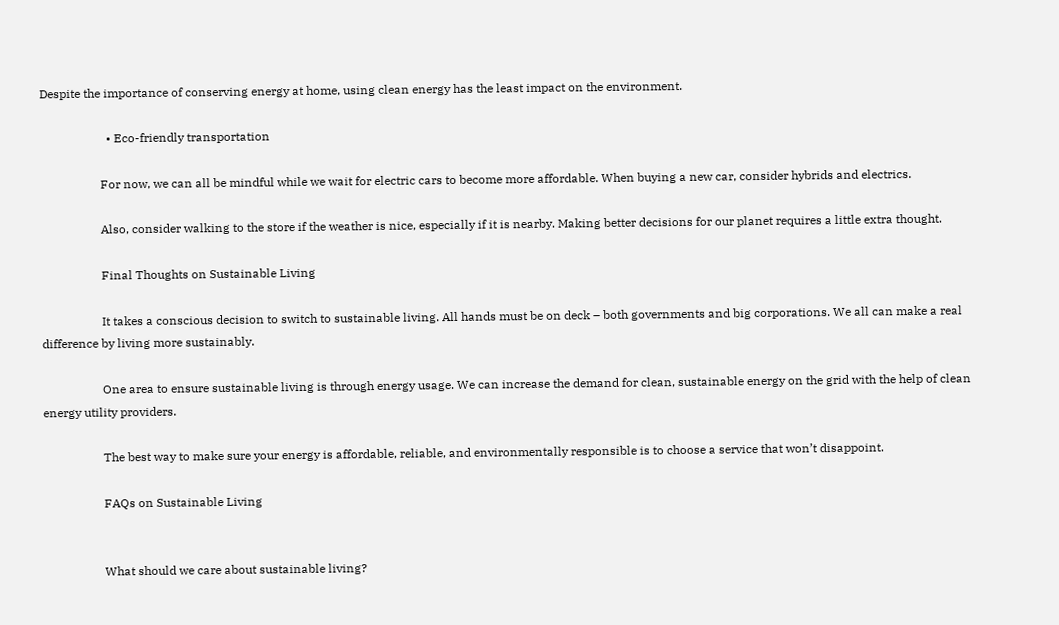Despite the importance of conserving energy at home, using clean energy has the least impact on the environment.

                      • Eco-friendly transportation

                    For now, we can all be mindful while we wait for electric cars to become more affordable. When buying a new car, consider hybrids and electrics.

                    Also, consider walking to the store if the weather is nice, especially if it is nearby. Making better decisions for our planet requires a little extra thought.

                    Final Thoughts on Sustainable Living

                    It takes a conscious decision to switch to sustainable living. All hands must be on deck – both governments and big corporations. We all can make a real difference by living more sustainably.

                    One area to ensure sustainable living is through energy usage. We can increase the demand for clean, sustainable energy on the grid with the help of clean energy utility providers.

                    The best way to make sure your energy is affordable, reliable, and environmentally responsible is to choose a service that won’t disappoint.

                    FAQs on Sustainable Living


                    What should we care about sustainable living?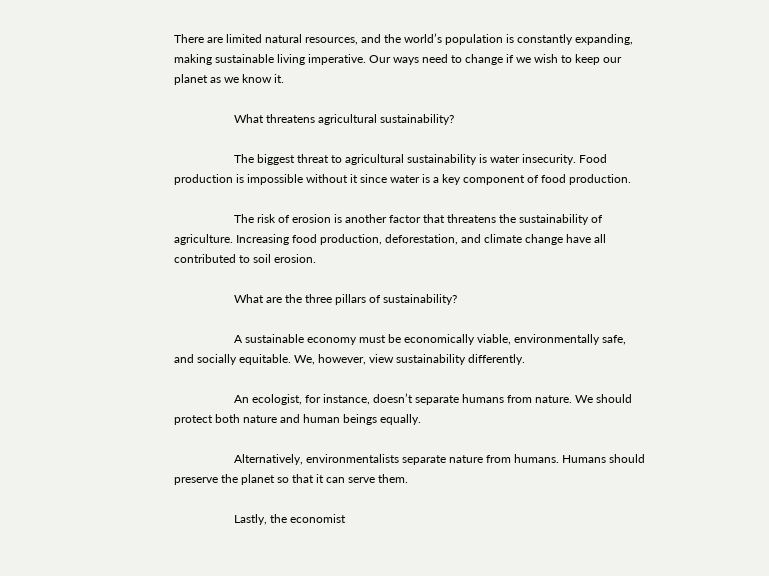There are limited natural resources, and the world’s population is constantly expanding, making sustainable living imperative. Our ways need to change if we wish to keep our planet as we know it.

                    What threatens agricultural sustainability?

                    The biggest threat to agricultural sustainability is water insecurity. Food production is impossible without it since water is a key component of food production.

                    The risk of erosion is another factor that threatens the sustainability of agriculture. Increasing food production, deforestation, and climate change have all contributed to soil erosion.

                    What are the three pillars of sustainability?

                    A sustainable economy must be economically viable, environmentally safe, and socially equitable. We, however, view sustainability differently.

                    An ecologist, for instance, doesn’t separate humans from nature. We should protect both nature and human beings equally.

                    Alternatively, environmentalists separate nature from humans. Humans should preserve the planet so that it can serve them.

                    Lastly, the economist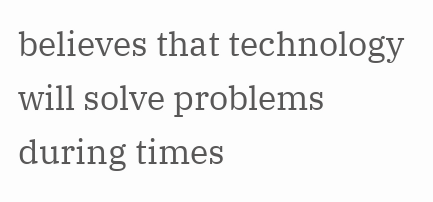believes that technology will solve problems during times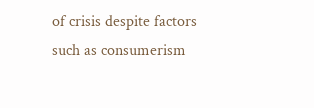of crisis despite factors such as consumerism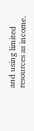and using limited resources as income.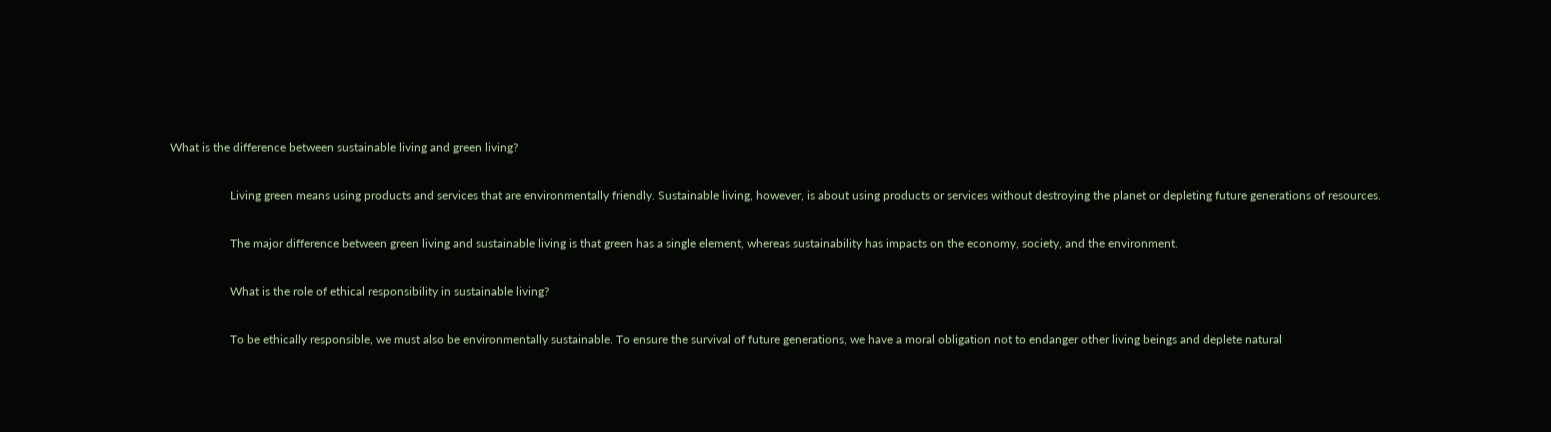What is the difference between sustainable living and green living?

                    Living green means using products and services that are environmentally friendly. Sustainable living, however, is about using products or services without destroying the planet or depleting future generations of resources.

                    The major difference between green living and sustainable living is that green has a single element, whereas sustainability has impacts on the economy, society, and the environment.

                    What is the role of ethical responsibility in sustainable living?

                    To be ethically responsible, we must also be environmentally sustainable. To ensure the survival of future generations, we have a moral obligation not to endanger other living beings and deplete natural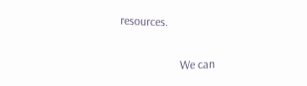resources.

                    We can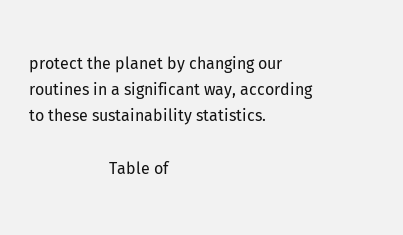protect the planet by changing our routines in a significant way, according to these sustainability statistics.

                    Table of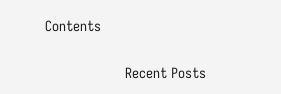Contents

                    Recent Posts